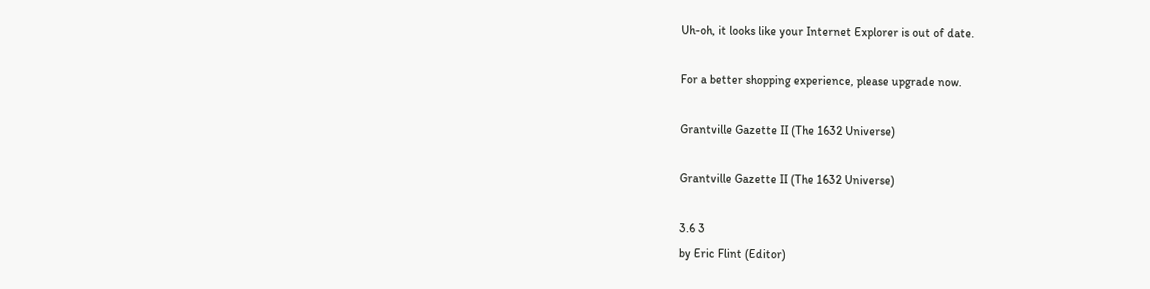Uh-oh, it looks like your Internet Explorer is out of date.

For a better shopping experience, please upgrade now.

Grantville Gazette II (The 1632 Universe)

Grantville Gazette II (The 1632 Universe)

3.6 3
by Eric Flint (Editor)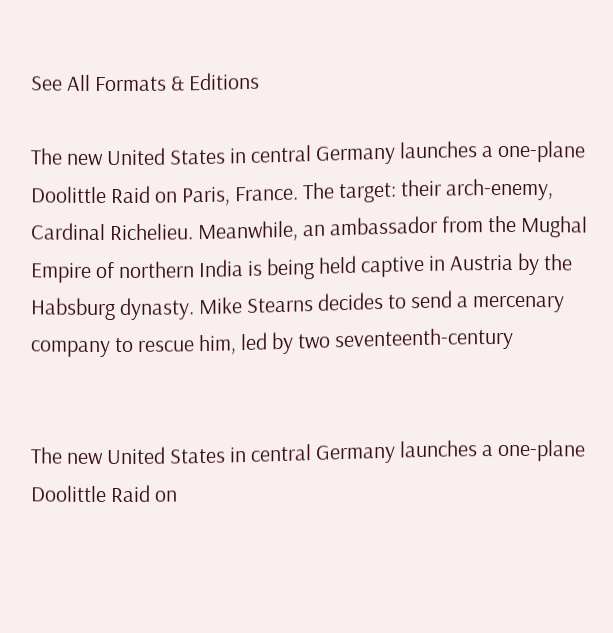See All Formats & Editions

The new United States in central Germany launches a one-plane Doolittle Raid on Paris, France. The target: their arch-enemy, Cardinal Richelieu. Meanwhile, an ambassador from the Mughal Empire of northern India is being held captive in Austria by the Habsburg dynasty. Mike Stearns decides to send a mercenary company to rescue him, led by two seventeenth-century


The new United States in central Germany launches a one-plane Doolittle Raid on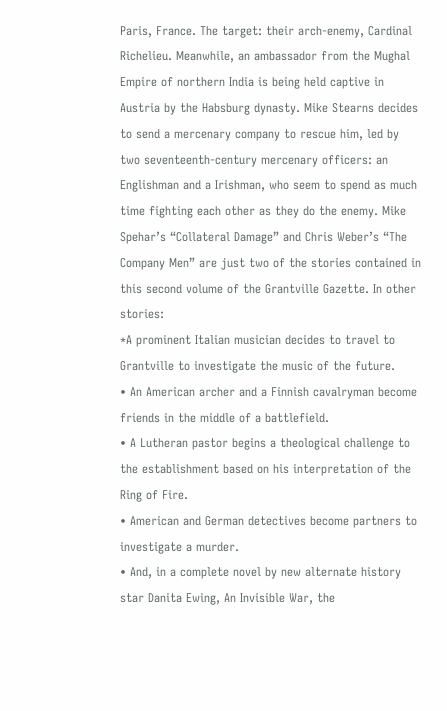Paris, France. The target: their arch-enemy, Cardinal Richelieu. Meanwhile, an ambassador from the Mughal Empire of northern India is being held captive in Austria by the Habsburg dynasty. Mike Stearns decides to send a mercenary company to rescue him, led by two seventeenth-century mercenary officers: an Englishman and a Irishman, who seem to spend as much time fighting each other as they do the enemy. Mike Spehar’s “Collateral Damage” and Chris Weber’s “The Company Men” are just two of the stories contained in this second volume of the Grantville Gazette. In other stories:
*A prominent Italian musician decides to travel to Grantville to investigate the music of the future.
• An American archer and a Finnish cavalryman become friends in the middle of a battlefield.
• A Lutheran pastor begins a theological challenge to the establishment based on his interpretation of the Ring of Fire.
• American and German detectives become partners to investigate a murder.
• And, in a complete novel by new alternate history star Danita Ewing, An Invisible War, the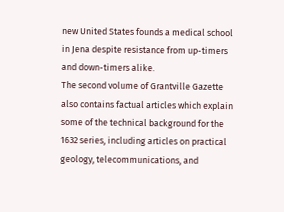new United States founds a medical school in Jena despite resistance from up-timers and down-timers alike.
The second volume of Grantville Gazette also contains factual articles which explain some of the technical background for the 1632 series, including articles on practical geology, telecommunications, and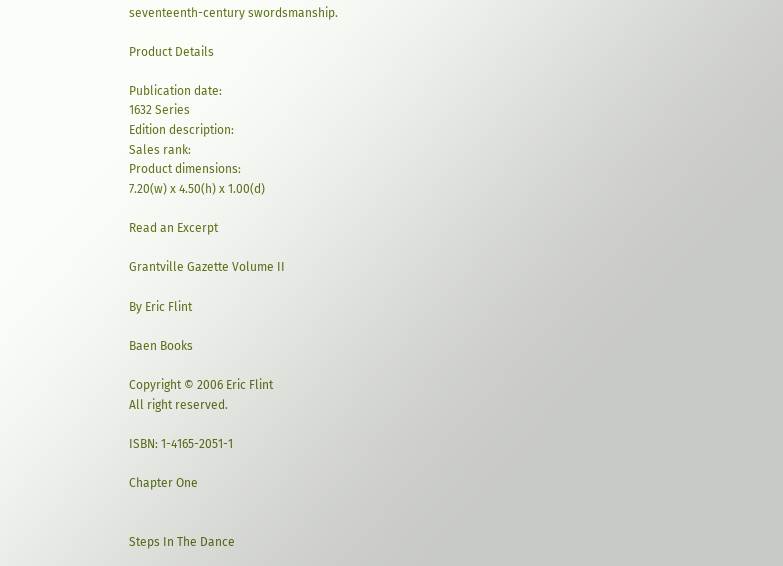seventeenth-century swordsmanship.

Product Details

Publication date:
1632 Series
Edition description:
Sales rank:
Product dimensions:
7.20(w) x 4.50(h) x 1.00(d)

Read an Excerpt

Grantville Gazette Volume II

By Eric Flint

Baen Books

Copyright © 2006 Eric Flint
All right reserved.

ISBN: 1-4165-2051-1

Chapter One


Steps In The Dance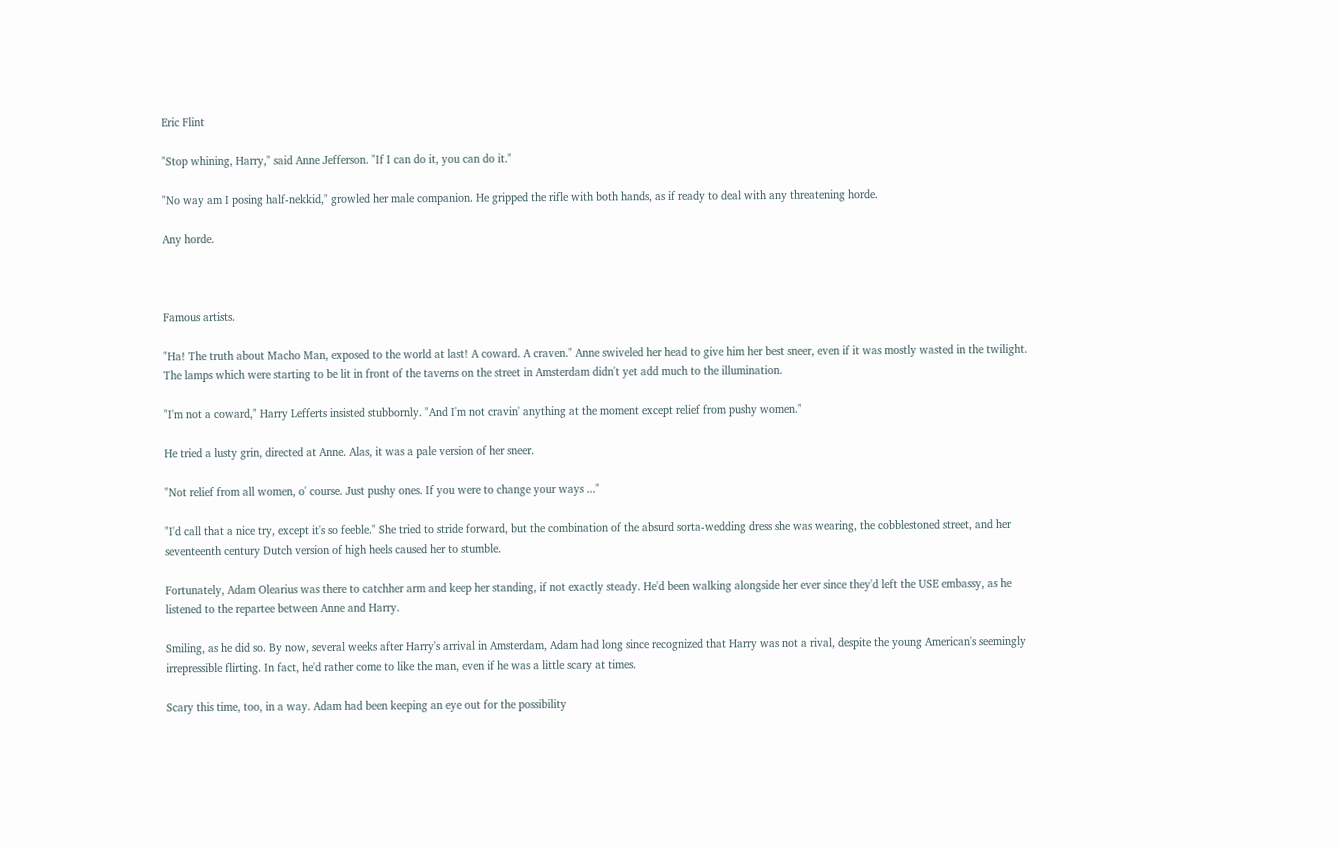Eric Flint

"Stop whining, Harry," said Anne Jefferson. "If I can do it, you can do it."

"No way am I posing half-nekkid," growled her male companion. He gripped the rifle with both hands, as if ready to deal with any threatening horde.

Any horde.



Famous artists.

"Ha! The truth about Macho Man, exposed to the world at last! A coward. A craven." Anne swiveled her head to give him her best sneer, even if it was mostly wasted in the twilight. The lamps which were starting to be lit in front of the taverns on the street in Amsterdam didn't yet add much to the illumination.

"I'm not a coward," Harry Lefferts insisted stubbornly. "And I'm not cravin' anything at the moment except relief from pushy women."

He tried a lusty grin, directed at Anne. Alas, it was a pale version of her sneer.

"Not relief from all women, o' course. Just pushy ones. If you were to change your ways ..."

"I'd call that a nice try, except it's so feeble." She tried to stride forward, but the combination of the absurd sorta-wedding dress she was wearing, the cobblestoned street, and her seventeenth century Dutch version of high heels caused her to stumble.

Fortunately, Adam Olearius was there to catchher arm and keep her standing, if not exactly steady. He'd been walking alongside her ever since they'd left the USE embassy, as he listened to the repartee between Anne and Harry.

Smiling, as he did so. By now, several weeks after Harry's arrival in Amsterdam, Adam had long since recognized that Harry was not a rival, despite the young American's seemingly irrepressible flirting. In fact, he'd rather come to like the man, even if he was a little scary at times.

Scary this time, too, in a way. Adam had been keeping an eye out for the possibility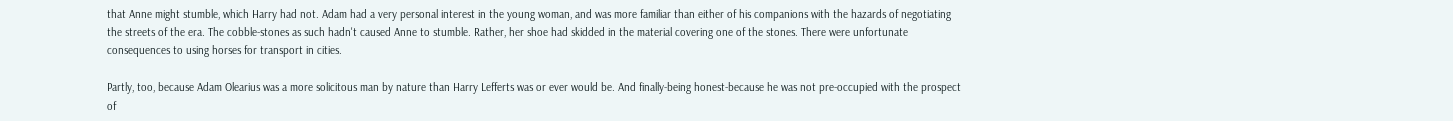that Anne might stumble, which Harry had not. Adam had a very personal interest in the young woman, and was more familiar than either of his companions with the hazards of negotiating the streets of the era. The cobble-stones as such hadn't caused Anne to stumble. Rather, her shoe had skidded in the material covering one of the stones. There were unfortunate consequences to using horses for transport in cities.

Partly, too, because Adam Olearius was a more solicitous man by nature than Harry Lefferts was or ever would be. And finally-being honest-because he was not pre-occupied with the prospect of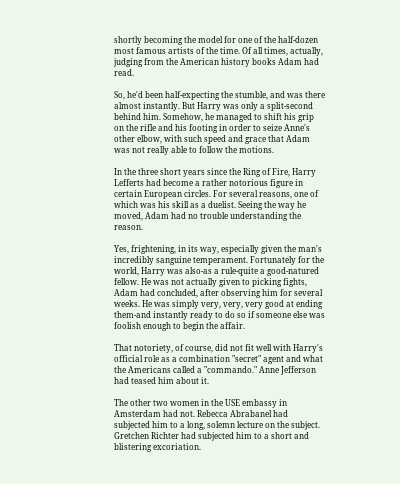shortly becoming the model for one of the half-dozen most famous artists of the time. Of all times, actually, judging from the American history books Adam had read.

So, he'd been half-expecting the stumble, and was there almost instantly. But Harry was only a split-second behind him. Somehow, he managed to shift his grip on the rifle and his footing in order to seize Anne's other elbow, with such speed and grace that Adam was not really able to follow the motions.

In the three short years since the Ring of Fire, Harry Lefferts had become a rather notorious figure in certain European circles. For several reasons, one of which was his skill as a duelist. Seeing the way he moved, Adam had no trouble understanding the reason.

Yes, frightening, in its way, especially given the man's incredibly sanguine temperament. Fortunately for the world, Harry was also-as a rule-quite a good-natured fellow. He was not actually given to picking fights, Adam had concluded, after observing him for several weeks. He was simply very, very, very good at ending them-and instantly ready to do so if someone else was foolish enough to begin the affair.

That notoriety, of course, did not fit well with Harry's official role as a combination "secret" agent and what the Americans called a "commando." Anne Jefferson had teased him about it.

The other two women in the USE embassy in Amsterdam had not. Rebecca Abrabanel had subjected him to a long, solemn lecture on the subject. Gretchen Richter had subjected him to a short and blistering excoriation.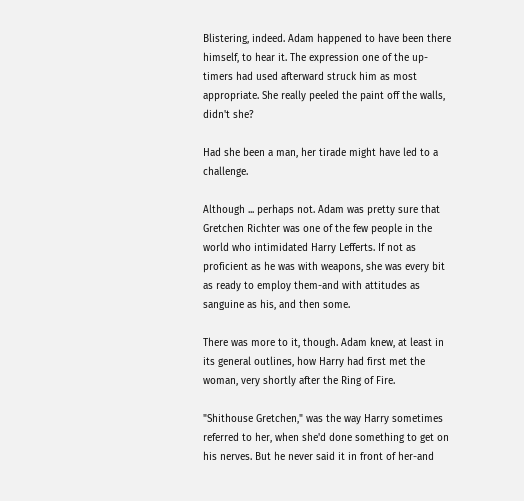Blistering, indeed. Adam happened to have been there himself, to hear it. The expression one of the up-timers had used afterward struck him as most appropriate. She really peeled the paint off the walls, didn't she?

Had she been a man, her tirade might have led to a challenge.

Although ... perhaps not. Adam was pretty sure that Gretchen Richter was one of the few people in the world who intimidated Harry Lefferts. If not as proficient as he was with weapons, she was every bit as ready to employ them-and with attitudes as sanguine as his, and then some.

There was more to it, though. Adam knew, at least in its general outlines, how Harry had first met the woman, very shortly after the Ring of Fire.

"Shithouse Gretchen," was the way Harry sometimes referred to her, when she'd done something to get on his nerves. But he never said it in front of her-and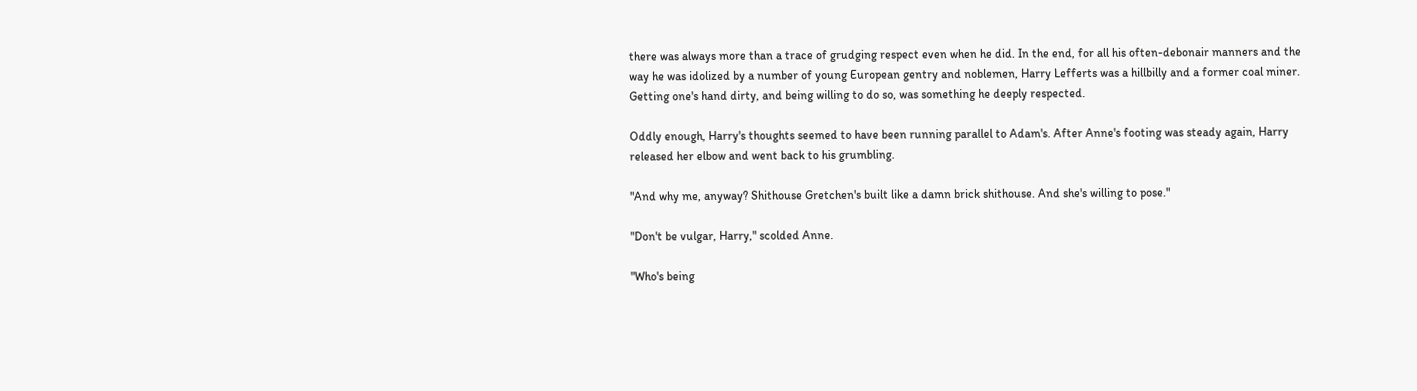there was always more than a trace of grudging respect even when he did. In the end, for all his often-debonair manners and the way he was idolized by a number of young European gentry and noblemen, Harry Lefferts was a hillbilly and a former coal miner. Getting one's hand dirty, and being willing to do so, was something he deeply respected.

Oddly enough, Harry's thoughts seemed to have been running parallel to Adam's. After Anne's footing was steady again, Harry released her elbow and went back to his grumbling.

"And why me, anyway? Shithouse Gretchen's built like a damn brick shithouse. And she's willing to pose."

"Don't be vulgar, Harry," scolded Anne.

"Who's being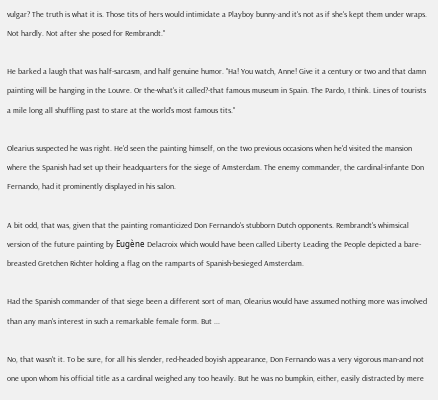vulgar? The truth is what it is. Those tits of hers would intimidate a Playboy bunny-and it's not as if she's kept them under wraps. Not hardly. Not after she posed for Rembrandt."

He barked a laugh that was half-sarcasm, and half genuine humor. "Ha! You watch, Anne! Give it a century or two and that damn painting will be hanging in the Louvre. Or the-what's it called?-that famous museum in Spain. The Pardo, I think. Lines of tourists a mile long all shuffling past to stare at the world's most famous tits."

Olearius suspected he was right. He'd seen the painting himself, on the two previous occasions when he'd visited the mansion where the Spanish had set up their headquarters for the siege of Amsterdam. The enemy commander, the cardinal-infante Don Fernando, had it prominently displayed in his salon.

A bit odd, that was, given that the painting romanticized Don Fernando's stubborn Dutch opponents. Rembrandt's whimsical version of the future painting by Eugène Delacroix which would have been called Liberty Leading the People depicted a bare-breasted Gretchen Richter holding a flag on the ramparts of Spanish-besieged Amsterdam.

Had the Spanish commander of that siege been a different sort of man, Olearius would have assumed nothing more was involved than any man's interest in such a remarkable female form. But ...

No, that wasn't it. To be sure, for all his slender, red-headed boyish appearance, Don Fernando was a very vigorous man-and not one upon whom his official title as a cardinal weighed any too heavily. But he was no bumpkin, either, easily distracted by mere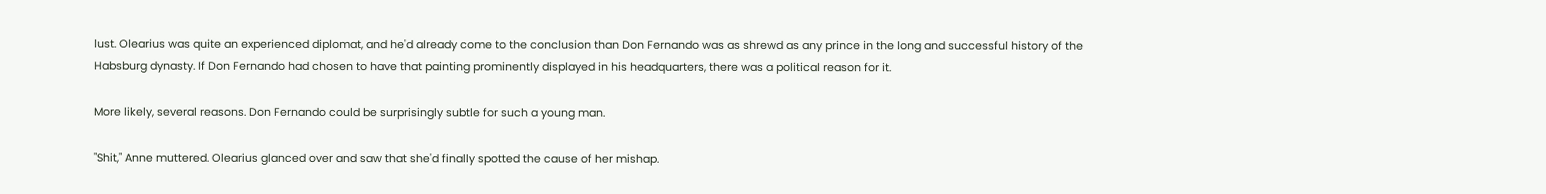lust. Olearius was quite an experienced diplomat, and he'd already come to the conclusion than Don Fernando was as shrewd as any prince in the long and successful history of the Habsburg dynasty. If Don Fernando had chosen to have that painting prominently displayed in his headquarters, there was a political reason for it.

More likely, several reasons. Don Fernando could be surprisingly subtle for such a young man.

"Shit," Anne muttered. Olearius glanced over and saw that she'd finally spotted the cause of her mishap.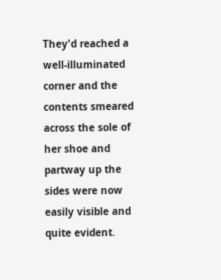They'd reached a well-illuminated corner and the contents smeared across the sole of her shoe and partway up the sides were now easily visible and quite evident.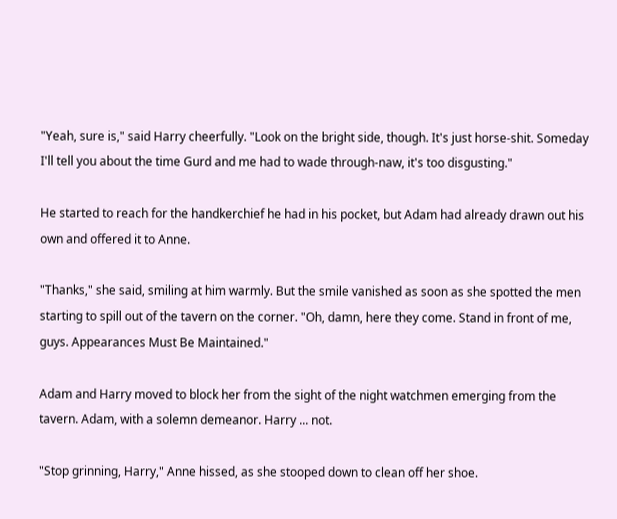"Yeah, sure is," said Harry cheerfully. "Look on the bright side, though. It's just horse-shit. Someday I'll tell you about the time Gurd and me had to wade through-naw, it's too disgusting."

He started to reach for the handkerchief he had in his pocket, but Adam had already drawn out his own and offered it to Anne.

"Thanks," she said, smiling at him warmly. But the smile vanished as soon as she spotted the men starting to spill out of the tavern on the corner. "Oh, damn, here they come. Stand in front of me, guys. Appearances Must Be Maintained."

Adam and Harry moved to block her from the sight of the night watchmen emerging from the tavern. Adam, with a solemn demeanor. Harry ... not.

"Stop grinning, Harry," Anne hissed, as she stooped down to clean off her shoe.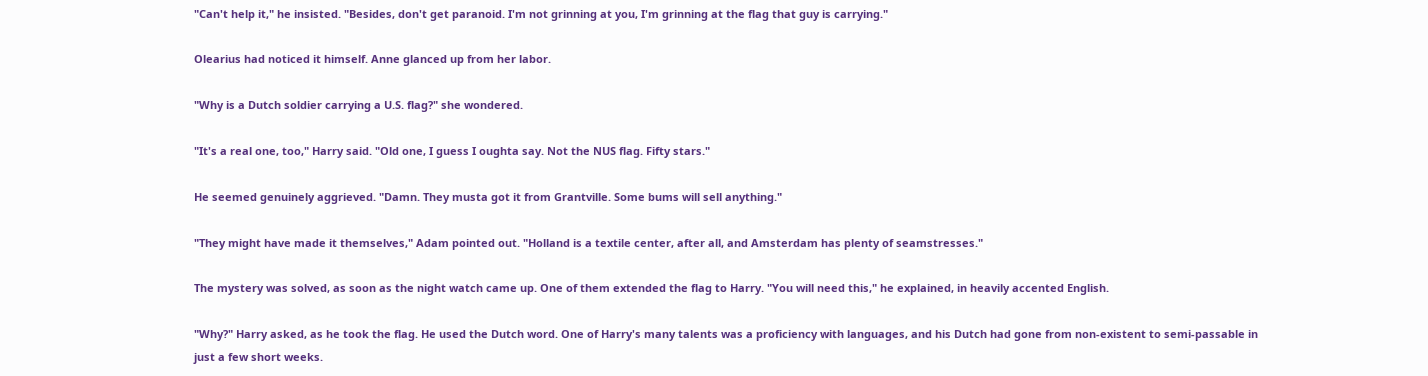"Can't help it," he insisted. "Besides, don't get paranoid. I'm not grinning at you, I'm grinning at the flag that guy is carrying."

Olearius had noticed it himself. Anne glanced up from her labor.

"Why is a Dutch soldier carrying a U.S. flag?" she wondered.

"It's a real one, too," Harry said. "Old one, I guess I oughta say. Not the NUS flag. Fifty stars."

He seemed genuinely aggrieved. "Damn. They musta got it from Grantville. Some bums will sell anything."

"They might have made it themselves," Adam pointed out. "Holland is a textile center, after all, and Amsterdam has plenty of seamstresses."

The mystery was solved, as soon as the night watch came up. One of them extended the flag to Harry. "You will need this," he explained, in heavily accented English.

"Why?" Harry asked, as he took the flag. He used the Dutch word. One of Harry's many talents was a proficiency with languages, and his Dutch had gone from non-existent to semi-passable in just a few short weeks.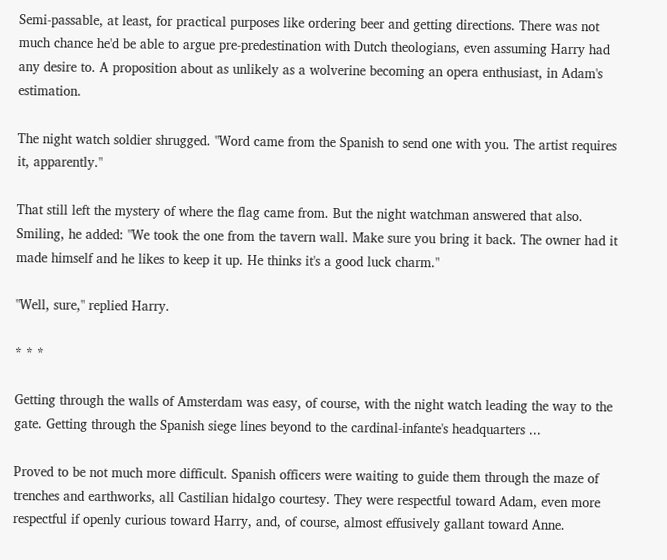Semi-passable, at least, for practical purposes like ordering beer and getting directions. There was not much chance he'd be able to argue pre-predestination with Dutch theologians, even assuming Harry had any desire to. A proposition about as unlikely as a wolverine becoming an opera enthusiast, in Adam's estimation.

The night watch soldier shrugged. "Word came from the Spanish to send one with you. The artist requires it, apparently."

That still left the mystery of where the flag came from. But the night watchman answered that also. Smiling, he added: "We took the one from the tavern wall. Make sure you bring it back. The owner had it made himself and he likes to keep it up. He thinks it's a good luck charm."

"Well, sure," replied Harry.

* * *

Getting through the walls of Amsterdam was easy, of course, with the night watch leading the way to the gate. Getting through the Spanish siege lines beyond to the cardinal-infante's headquarters ...

Proved to be not much more difficult. Spanish officers were waiting to guide them through the maze of trenches and earthworks, all Castilian hidalgo courtesy. They were respectful toward Adam, even more respectful if openly curious toward Harry, and, of course, almost effusively gallant toward Anne.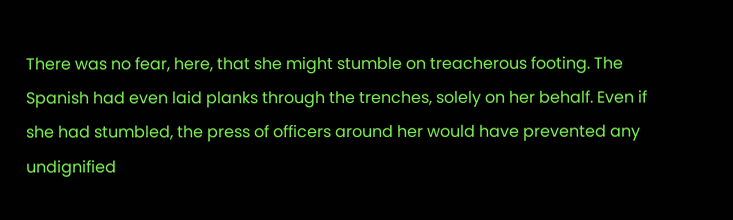There was no fear, here, that she might stumble on treacherous footing. The Spanish had even laid planks through the trenches, solely on her behalf. Even if she had stumbled, the press of officers around her would have prevented any undignified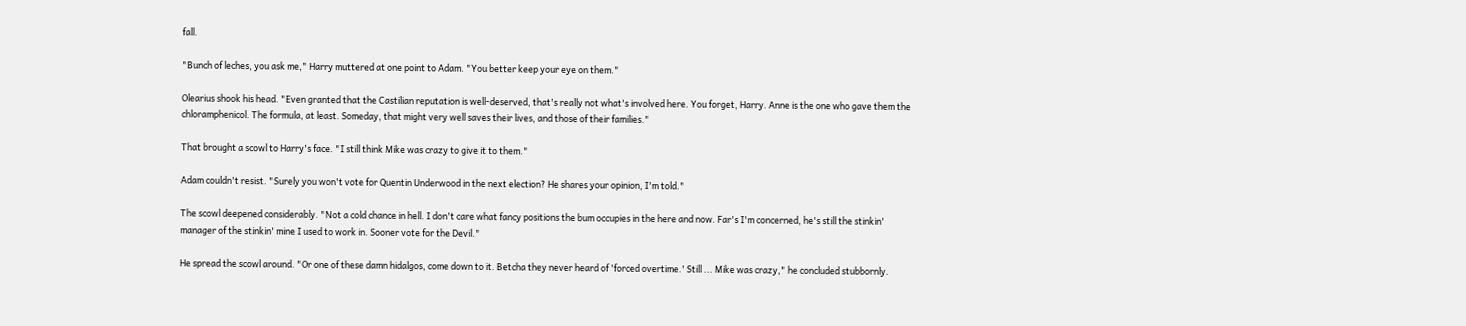fall.

"Bunch of leches, you ask me," Harry muttered at one point to Adam. "You better keep your eye on them."

Olearius shook his head. "Even granted that the Castilian reputation is well-deserved, that's really not what's involved here. You forget, Harry. Anne is the one who gave them the chloramphenicol. The formula, at least. Someday, that might very well saves their lives, and those of their families."

That brought a scowl to Harry's face. "I still think Mike was crazy to give it to them."

Adam couldn't resist. "Surely you won't vote for Quentin Underwood in the next election? He shares your opinion, I'm told."

The scowl deepened considerably. "Not a cold chance in hell. I don't care what fancy positions the bum occupies in the here and now. Far's I'm concerned, he's still the stinkin' manager of the stinkin' mine I used to work in. Sooner vote for the Devil."

He spread the scowl around. "Or one of these damn hidalgos, come down to it. Betcha they never heard of 'forced overtime.' Still ... Mike was crazy," he concluded stubbornly.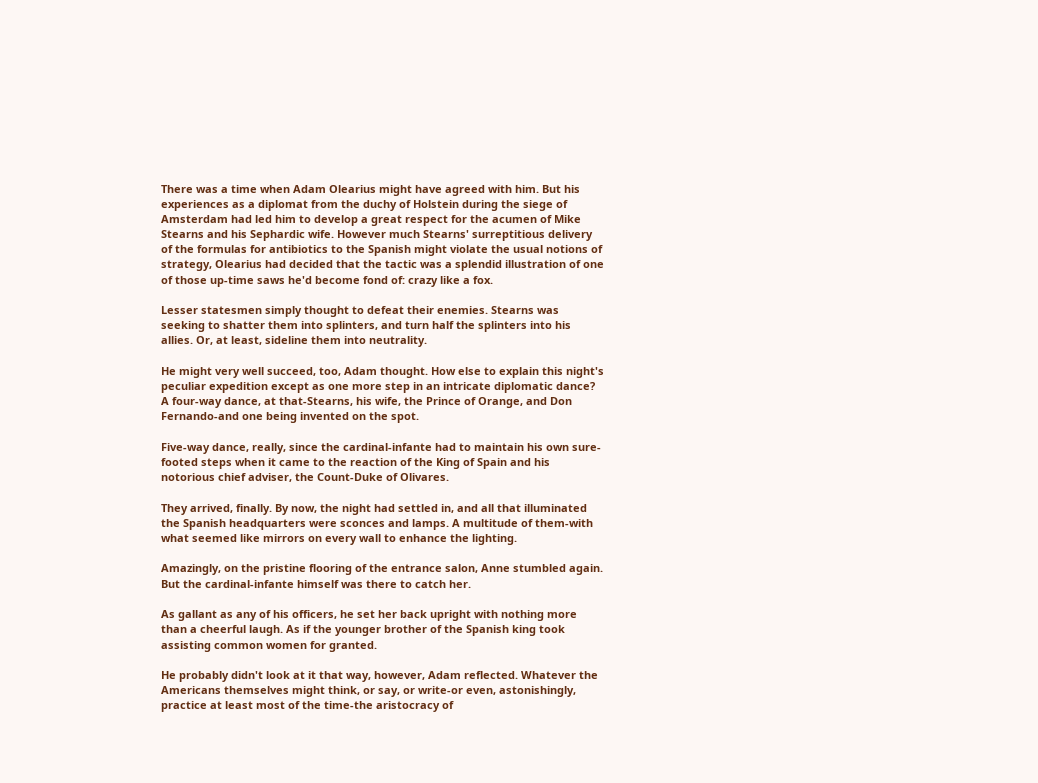There was a time when Adam Olearius might have agreed with him. But his experiences as a diplomat from the duchy of Holstein during the siege of Amsterdam had led him to develop a great respect for the acumen of Mike Stearns and his Sephardic wife. However much Stearns' surreptitious delivery of the formulas for antibiotics to the Spanish might violate the usual notions of strategy, Olearius had decided that the tactic was a splendid illustration of one of those up-time saws he'd become fond of: crazy like a fox.

Lesser statesmen simply thought to defeat their enemies. Stearns was seeking to shatter them into splinters, and turn half the splinters into his allies. Or, at least, sideline them into neutrality.

He might very well succeed, too, Adam thought. How else to explain this night's peculiar expedition except as one more step in an intricate diplomatic dance? A four-way dance, at that-Stearns, his wife, the Prince of Orange, and Don Fernando-and one being invented on the spot.

Five-way dance, really, since the cardinal-infante had to maintain his own sure-footed steps when it came to the reaction of the King of Spain and his notorious chief adviser, the Count-Duke of Olivares.

They arrived, finally. By now, the night had settled in, and all that illuminated the Spanish headquarters were sconces and lamps. A multitude of them-with what seemed like mirrors on every wall to enhance the lighting.

Amazingly, on the pristine flooring of the entrance salon, Anne stumbled again. But the cardinal-infante himself was there to catch her.

As gallant as any of his officers, he set her back upright with nothing more than a cheerful laugh. As if the younger brother of the Spanish king took assisting common women for granted.

He probably didn't look at it that way, however, Adam reflected. Whatever the Americans themselves might think, or say, or write-or even, astonishingly, practice at least most of the time-the aristocracy of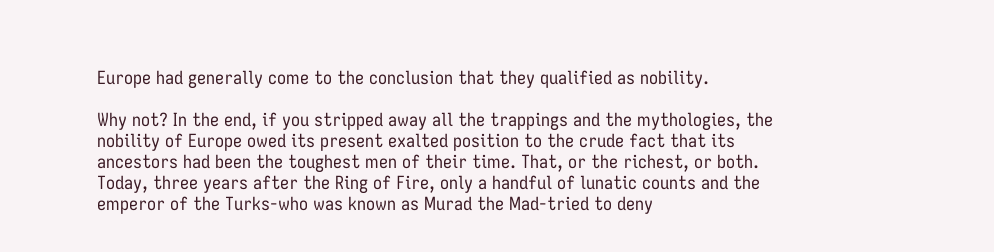Europe had generally come to the conclusion that they qualified as nobility.

Why not? In the end, if you stripped away all the trappings and the mythologies, the nobility of Europe owed its present exalted position to the crude fact that its ancestors had been the toughest men of their time. That, or the richest, or both. Today, three years after the Ring of Fire, only a handful of lunatic counts and the emperor of the Turks-who was known as Murad the Mad-tried to deny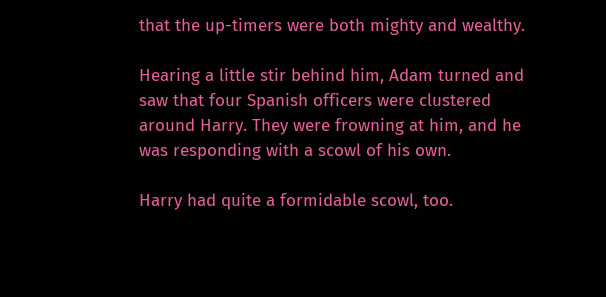that the up-timers were both mighty and wealthy.

Hearing a little stir behind him, Adam turned and saw that four Spanish officers were clustered around Harry. They were frowning at him, and he was responding with a scowl of his own.

Harry had quite a formidable scowl, too.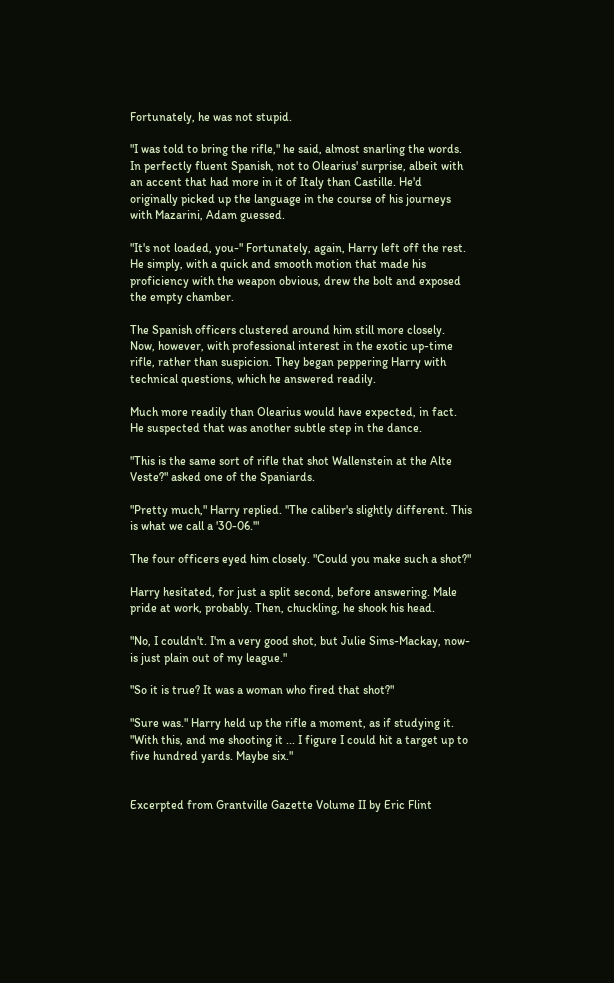Fortunately, he was not stupid.

"I was told to bring the rifle," he said, almost snarling the words. In perfectly fluent Spanish, not to Olearius' surprise, albeit with an accent that had more in it of Italy than Castille. He'd originally picked up the language in the course of his journeys with Mazarini, Adam guessed.

"It's not loaded, you-" Fortunately, again, Harry left off the rest. He simply, with a quick and smooth motion that made his proficiency with the weapon obvious, drew the bolt and exposed the empty chamber.

The Spanish officers clustered around him still more closely. Now, however, with professional interest in the exotic up-time rifle, rather than suspicion. They began peppering Harry with technical questions, which he answered readily.

Much more readily than Olearius would have expected, in fact. He suspected that was another subtle step in the dance.

"This is the same sort of rifle that shot Wallenstein at the Alte Veste?" asked one of the Spaniards.

"Pretty much," Harry replied. "The caliber's slightly different. This is what we call a '30-06.'"

The four officers eyed him closely. "Could you make such a shot?"

Harry hesitated, for just a split second, before answering. Male pride at work, probably. Then, chuckling, he shook his head.

"No, I couldn't. I'm a very good shot, but Julie Sims-Mackay, now-is just plain out of my league."

"So it is true? It was a woman who fired that shot?"

"Sure was." Harry held up the rifle a moment, as if studying it. "With this, and me shooting it ... I figure I could hit a target up to five hundred yards. Maybe six."


Excerpted from Grantville Gazette Volume II by Eric Flint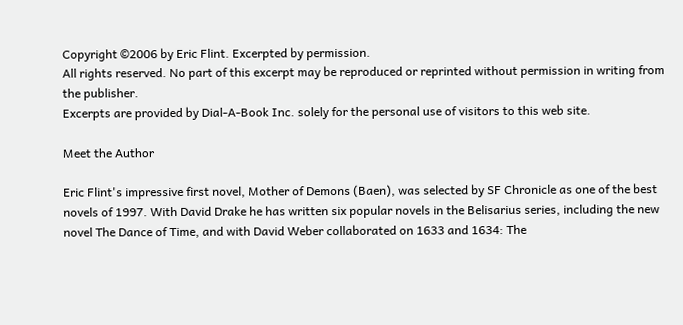Copyright ©2006 by Eric Flint. Excerpted by permission.
All rights reserved. No part of this excerpt may be reproduced or reprinted without permission in writing from the publisher.
Excerpts are provided by Dial-A-Book Inc. solely for the personal use of visitors to this web site.

Meet the Author

Eric Flint's impressive first novel, Mother of Demons (Baen), was selected by SF Chronicle as one of the best novels of 1997. With David Drake he has written six popular novels in the Belisarius series, including the new novel The Dance of Time, and with David Weber collaborated on 1633 and 1634: The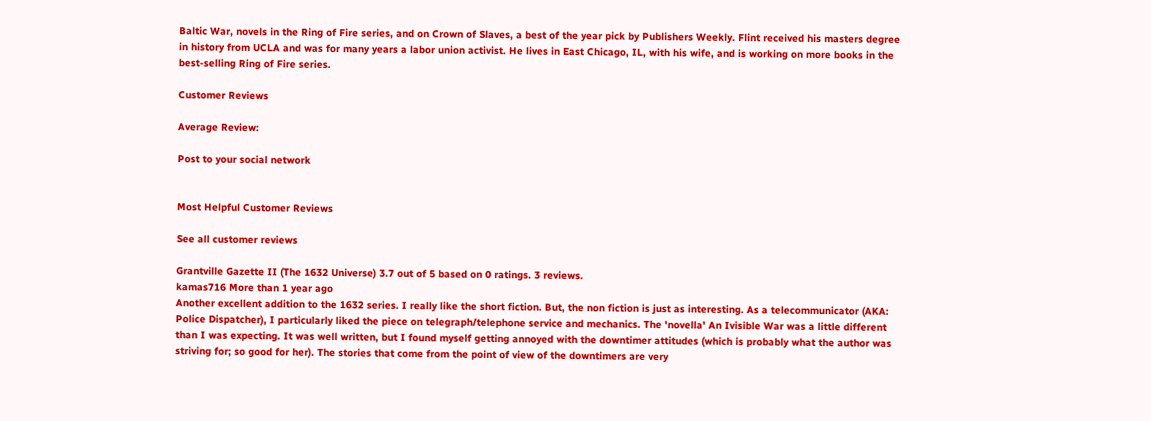Baltic War, novels in the Ring of Fire series, and on Crown of Slaves, a best of the year pick by Publishers Weekly. Flint received his masters degree in history from UCLA and was for many years a labor union activist. He lives in East Chicago, IL, with his wife, and is working on more books in the best-selling Ring of Fire series.

Customer Reviews

Average Review:

Post to your social network


Most Helpful Customer Reviews

See all customer reviews

Grantville Gazette II (The 1632 Universe) 3.7 out of 5 based on 0 ratings. 3 reviews.
kamas716 More than 1 year ago
Another excellent addition to the 1632 series. I really like the short fiction. But, the non fiction is just as interesting. As a telecommunicator (AKA: Police Dispatcher), I particularly liked the piece on telegraph/telephone service and mechanics. The 'novella' An Ivisible War was a little different than I was expecting. It was well written, but I found myself getting annoyed with the downtimer attitudes (which is probably what the author was striving for; so good for her). The stories that come from the point of view of the downtimers are very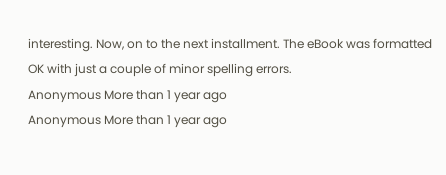interesting. Now, on to the next installment. The eBook was formatted OK with just a couple of minor spelling errors.
Anonymous More than 1 year ago
Anonymous More than 1 year ago